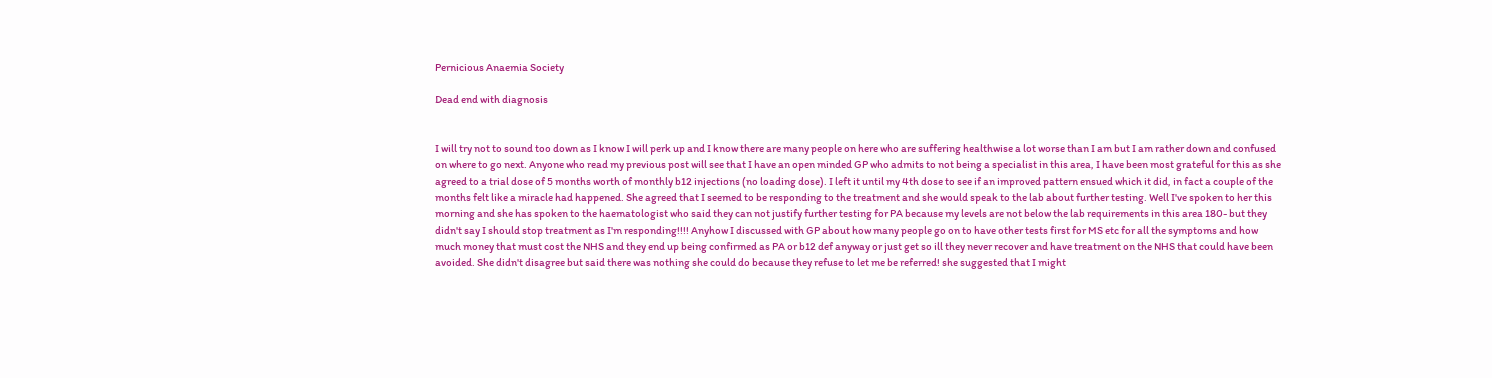Pernicious Anaemia Society

Dead end with diagnosis


I will try not to sound too down as I know I will perk up and I know there are many people on here who are suffering healthwise a lot worse than I am but I am rather down and confused on where to go next. Anyone who read my previous post will see that I have an open minded GP who admits to not being a specialist in this area, I have been most grateful for this as she agreed to a trial dose of 5 months worth of monthly b12 injections (no loading dose). I left it until my 4th dose to see if an improved pattern ensued which it did, in fact a couple of the months felt like a miracle had happened. She agreed that I seemed to be responding to the treatment and she would speak to the lab about further testing. Well I've spoken to her this morning and she has spoken to the haematologist who said they can not justify further testing for PA because my levels are not below the lab requirements in this area 180- but they didn't say I should stop treatment as I'm responding!!!! Anyhow I discussed with GP about how many people go on to have other tests first for MS etc for all the symptoms and how much money that must cost the NHS and they end up being confirmed as PA or b12 def anyway or just get so ill they never recover and have treatment on the NHS that could have been avoided. She didn't disagree but said there was nothing she could do because they refuse to let me be referred! she suggested that I might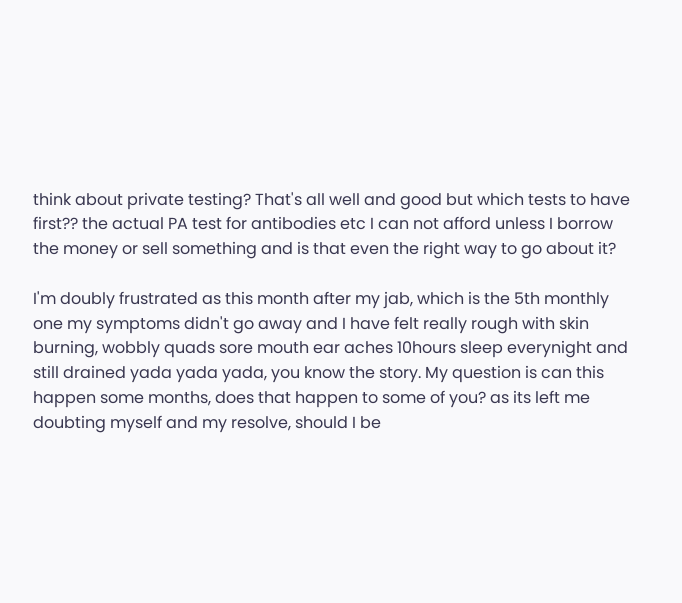think about private testing? That's all well and good but which tests to have first?? the actual PA test for antibodies etc I can not afford unless I borrow the money or sell something and is that even the right way to go about it?

I'm doubly frustrated as this month after my jab, which is the 5th monthly one my symptoms didn't go away and I have felt really rough with skin burning, wobbly quads sore mouth ear aches 10hours sleep everynight and still drained yada yada yada, you know the story. My question is can this happen some months, does that happen to some of you? as its left me doubting myself and my resolve, should I be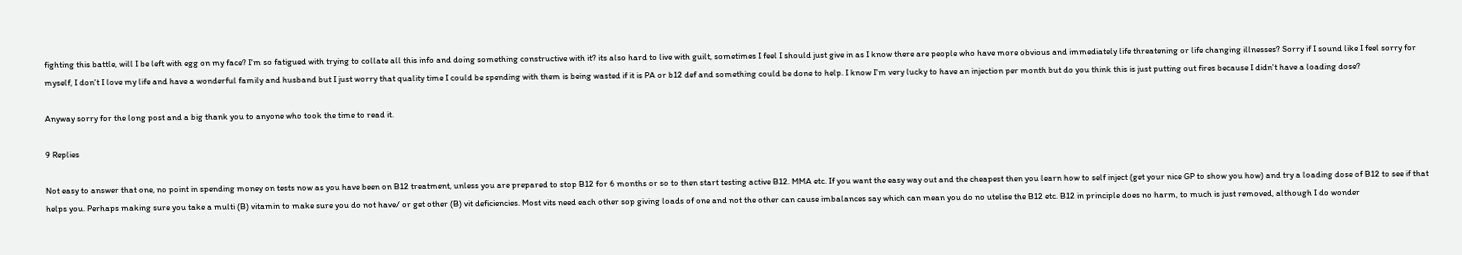fighting this battle, will I be left with egg on my face? I'm so fatigued with trying to collate all this info and doing something constructive with it? its also hard to live with guilt, sometimes I feel I should just give in as I know there are people who have more obvious and immediately life threatening or life changing illnesses? Sorry if I sound like I feel sorry for myself, I don't I love my life and have a wonderful family and husband but I just worry that quality time I could be spending with them is being wasted if it is PA or b12 def and something could be done to help. I know I'm very lucky to have an injection per month but do you think this is just putting out fires because I didn't have a loading dose?

Anyway sorry for the long post and a big thank you to anyone who took the time to read it.

9 Replies

Not easy to answer that one, no point in spending money on tests now as you have been on B12 treatment, unless you are prepared to stop B12 for 6 months or so to then start testing active B12. MMA etc. If you want the easy way out and the cheapest then you learn how to self inject (get your nice GP to show you how) and try a loading dose of B12 to see if that helps you. Perhaps making sure you take a multi (B) vitamin to make sure you do not have/ or get other (B) vit deficiencies. Most vits need each other sop giving loads of one and not the other can cause imbalances say which can mean you do no utelise the B12 etc. B12 in principle does no harm, to much is just removed, although I do wonder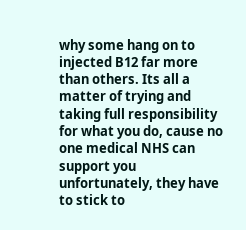why some hang on to injected B12 far more than others. Its all a matter of trying and taking full responsibility for what you do, cause no one medical NHS can support you unfortunately, they have to stick to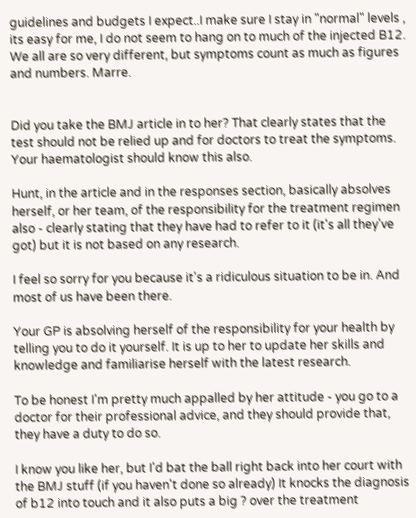guidelines and budgets I expect..I make sure I stay in "normal" levels , its easy for me, I do not seem to hang on to much of the injected B12. We all are so very different, but symptoms count as much as figures and numbers. Marre.


Did you take the BMJ article in to her? That clearly states that the test should not be relied up and for doctors to treat the symptoms. Your haematologist should know this also.

Hunt, in the article and in the responses section, basically absolves herself, or her team, of the responsibility for the treatment regimen also - clearly stating that they have had to refer to it (it's all they've got) but it is not based on any research.

I feel so sorry for you because it's a ridiculous situation to be in. And most of us have been there.

Your GP is absolving herself of the responsibility for your health by telling you to do it yourself. It is up to her to update her skills and knowledge and familiarise herself with the latest research.

To be honest I'm pretty much appalled by her attitude - you go to a doctor for their professional advice, and they should provide that, they have a duty to do so.

I know you like her, but I'd bat the ball right back into her court with the BMJ stuff (if you haven't done so already) It knocks the diagnosis of b12 into touch and it also puts a big ? over the treatment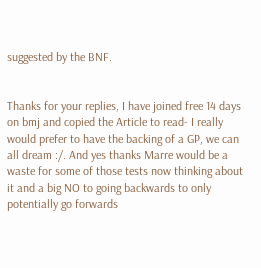suggested by the BNF.


Thanks for your replies, I have joined free 14 days on bmj and copied the Article to read- I really would prefer to have the backing of a GP, we can all dream :/. And yes thanks Marre would be a waste for some of those tests now thinking about it and a big NO to going backwards to only potentially go forwards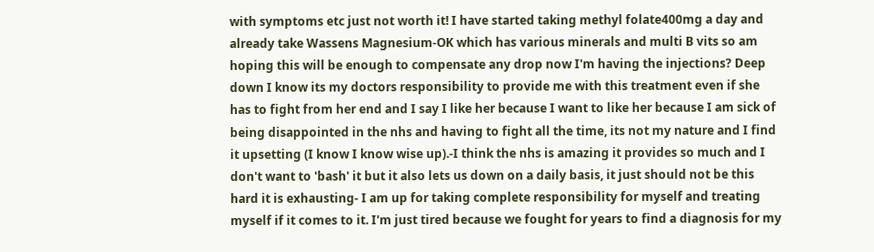with symptoms etc just not worth it! I have started taking methyl folate400mg a day and already take Wassens Magnesium-OK which has various minerals and multi B vits so am hoping this will be enough to compensate any drop now I'm having the injections? Deep down I know its my doctors responsibility to provide me with this treatment even if she has to fight from her end and I say I like her because I want to like her because I am sick of being disappointed in the nhs and having to fight all the time, its not my nature and I find it upsetting (I know I know wise up).-I think the nhs is amazing it provides so much and I don't want to 'bash' it but it also lets us down on a daily basis, it just should not be this hard it is exhausting- I am up for taking complete responsibility for myself and treating myself if it comes to it. I'm just tired because we fought for years to find a diagnosis for my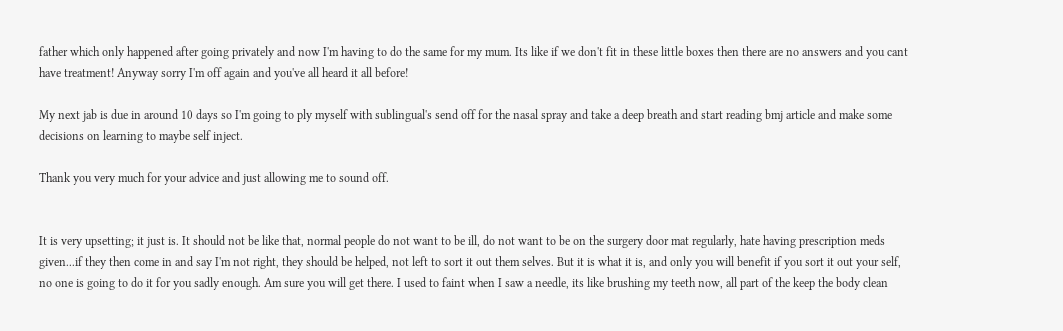father which only happened after going privately and now I'm having to do the same for my mum. Its like if we don't fit in these little boxes then there are no answers and you cant have treatment! Anyway sorry I'm off again and you've all heard it all before!

My next jab is due in around 10 days so I'm going to ply myself with sublingual's send off for the nasal spray and take a deep breath and start reading bmj article and make some decisions on learning to maybe self inject.

Thank you very much for your advice and just allowing me to sound off.


It is very upsetting; it just is. It should not be like that, normal people do not want to be ill, do not want to be on the surgery door mat regularly, hate having prescription meds given...if they then come in and say I'm not right, they should be helped, not left to sort it out them selves. But it is what it is, and only you will benefit if you sort it out your self, no one is going to do it for you sadly enough. Am sure you will get there. I used to faint when I saw a needle, its like brushing my teeth now, all part of the keep the body clean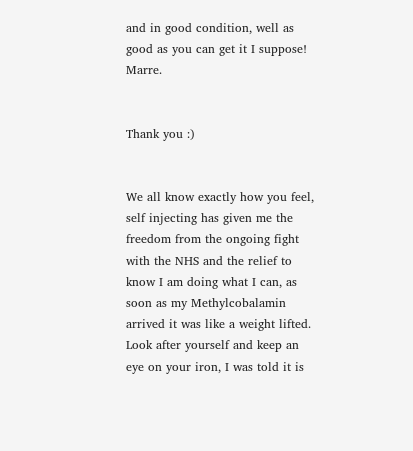and in good condition, well as good as you can get it I suppose! Marre.


Thank you :)


We all know exactly how you feel, self injecting has given me the freedom from the ongoing fight with the NHS and the relief to know I am doing what I can, as soon as my Methylcobalamin arrived it was like a weight lifted. Look after yourself and keep an eye on your iron, I was told it is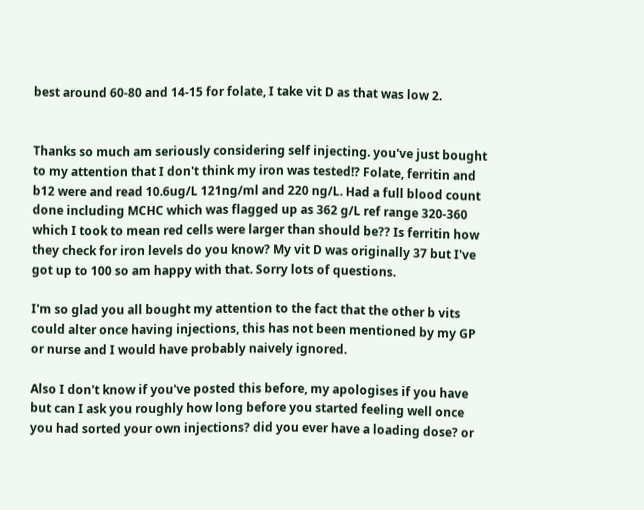best around 60-80 and 14-15 for folate, I take vit D as that was low 2.


Thanks so much am seriously considering self injecting. you've just bought to my attention that I don't think my iron was tested!? Folate, ferritin and b12 were and read 10.6ug/L 121ng/ml and 220 ng/L. Had a full blood count done including MCHC which was flagged up as 362 g/L ref range 320-360 which I took to mean red cells were larger than should be?? Is ferritin how they check for iron levels do you know? My vit D was originally 37 but I've got up to 100 so am happy with that. Sorry lots of questions.

I'm so glad you all bought my attention to the fact that the other b vits could alter once having injections, this has not been mentioned by my GP or nurse and I would have probably naively ignored.

Also I don't know if you've posted this before, my apologises if you have but can I ask you roughly how long before you started feeling well once you had sorted your own injections? did you ever have a loading dose? or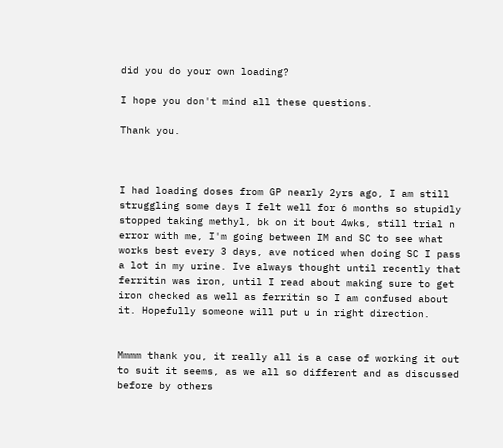did you do your own loading?

I hope you don't mind all these questions.

Thank you.



I had loading doses from GP nearly 2yrs ago, I am still struggling some days I felt well for 6 months so stupidly stopped taking methyl, bk on it bout 4wks, still trial n error with me, I'm going between IM and SC to see what works best every 3 days, ave noticed when doing SC I pass a lot in my urine. Ive always thought until recently that ferritin was iron, until I read about making sure to get iron checked as well as ferritin so I am confused about it. Hopefully someone will put u in right direction.


Mmmm thank you, it really all is a case of working it out to suit it seems, as we all so different and as discussed before by others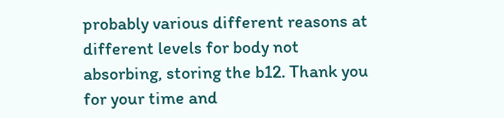probably various different reasons at different levels for body not absorbing, storing the b12. Thank you for your time and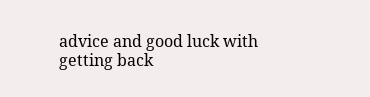advice and good luck with getting back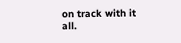on track with it all.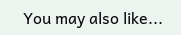You may also like...